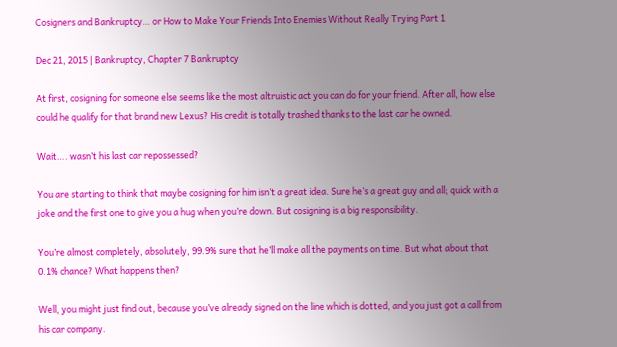Cosigners and Bankruptcy… or How to Make Your Friends Into Enemies Without Really Trying Part 1

Dec 21, 2015 | Bankruptcy, Chapter 7 Bankruptcy

At first, cosigning for someone else seems like the most altruistic act you can do for your friend. After all, how else could he qualify for that brand new Lexus? His credit is totally trashed thanks to the last car he owned.

Wait…. wasn’t his last car repossessed?

You are starting to think that maybe cosigning for him isn’t a great idea. Sure he’s a great guy and all; quick with a joke and the first one to give you a hug when you’re down. But cosigning is a big responsibility.

You’re almost completely, absolutely, 99.9% sure that he’ll make all the payments on time. But what about that 0.1% chance? What happens then?

Well, you might just find out, because you’ve already signed on the line which is dotted, and you just got a call from his car company.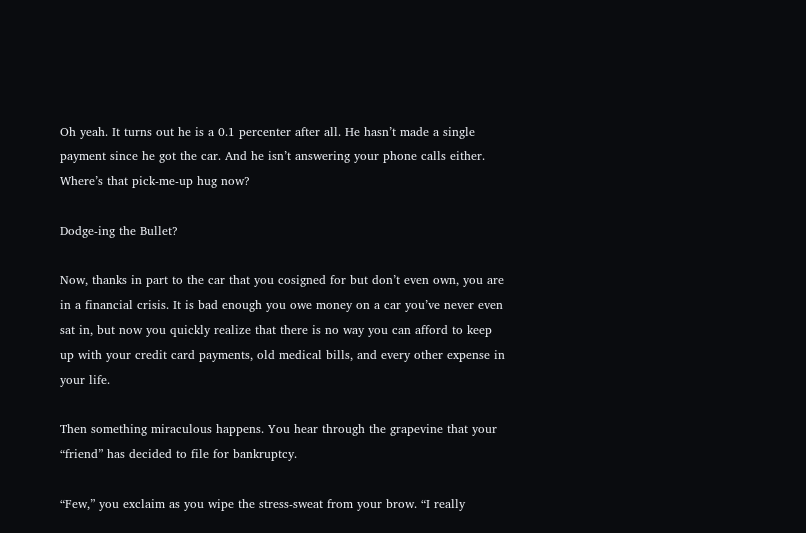Oh yeah. It turns out he is a 0.1 percenter after all. He hasn’t made a single payment since he got the car. And he isn’t answering your phone calls either. Where’s that pick-me-up hug now?

Dodge-ing the Bullet?

Now, thanks in part to the car that you cosigned for but don’t even own, you are in a financial crisis. It is bad enough you owe money on a car you’ve never even sat in, but now you quickly realize that there is no way you can afford to keep up with your credit card payments, old medical bills, and every other expense in your life.

Then something miraculous happens. You hear through the grapevine that your “friend” has decided to file for bankruptcy.

“Few,” you exclaim as you wipe the stress-sweat from your brow. “I really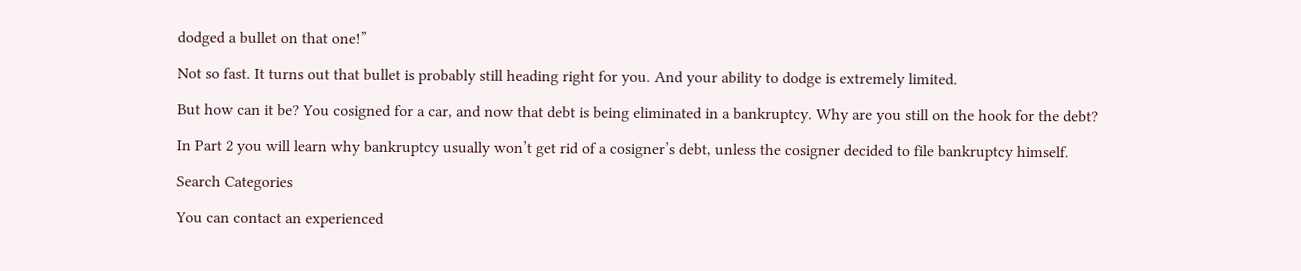dodged a bullet on that one!”

Not so fast. It turns out that bullet is probably still heading right for you. And your ability to dodge is extremely limited.

But how can it be? You cosigned for a car, and now that debt is being eliminated in a bankruptcy. Why are you still on the hook for the debt?

In Part 2 you will learn why bankruptcy usually won’t get rid of a cosigner’s debt, unless the cosigner decided to file bankruptcy himself.

Search Categories

You can contact an experienced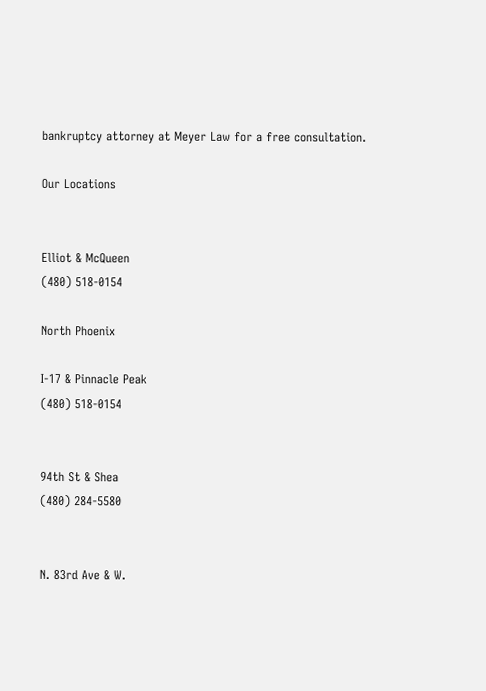bankruptcy attorney at Meyer Law for a free consultation.

Our Locations


Elliot & McQueen
(480) 518-0154

North Phoenix

I-17 & Pinnacle Peak
(480) 518-0154


94th St & Shea
(480) 284-5580


N. 83rd Ave & W.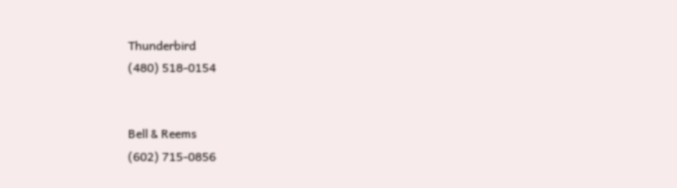Thunderbird
(480) 518-0154


Bell & Reems
(602) 715-0856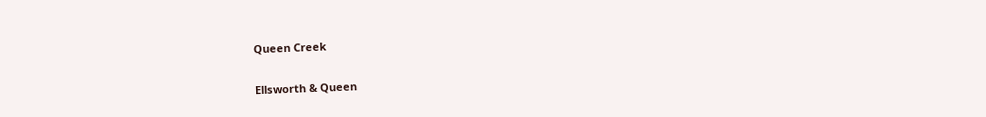Queen Creek

Ellsworth & Queen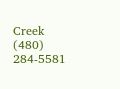Creek
(480) 284-5581